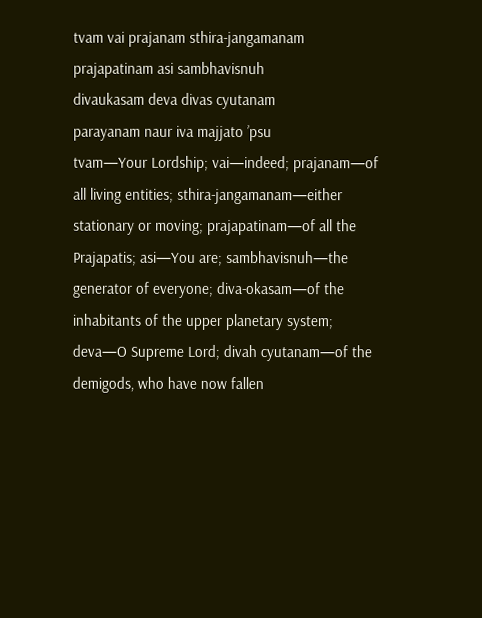tvam vai prajanam sthira-jangamanam
prajapatinam asi sambhavisnuh
divaukasam deva divas cyutanam
parayanam naur iva majjato ’psu
tvam—Your Lordship; vai—indeed; prajanam—of all living entities; sthira-jangamanam—either stationary or moving; prajapatinam—of all the Prajapatis; asi—You are; sambhavisnuh—the generator of everyone; diva-okasam—of the inhabitants of the upper planetary system; deva—O Supreme Lord; divah cyutanam—of the demigods, who have now fallen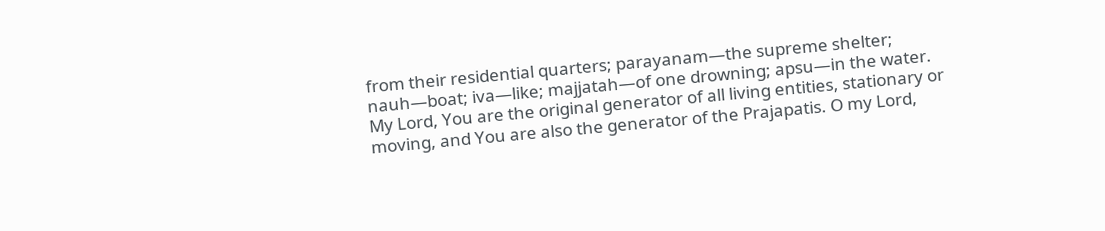from their residential quarters; parayanam—the supreme shelter; nauh—boat; iva—like; majjatah—of one drowning; apsu—in the water.
My Lord, You are the original generator of all living entities, stationary or moving, and You are also the generator of the Prajapatis. O my Lord,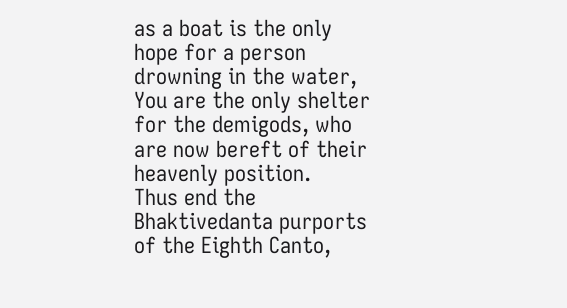as a boat is the only hope for a person drowning in the water, You are the only shelter for the demigods, who are now bereft of their heavenly position.
Thus end the Bhaktivedanta purports of the Eighth Canto,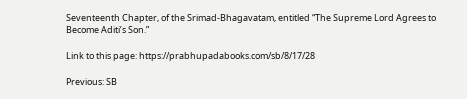Seventeenth Chapter, of the Srimad-Bhagavatam, entitled “The Supreme Lord Agrees to Become Aditi’s Son.”

Link to this page: https://prabhupadabooks.com/sb/8/17/28

Previous: SB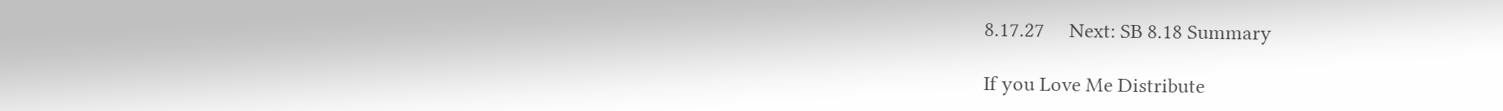8.17.27     Next: SB 8.18 Summary

If you Love Me Distribute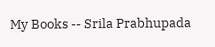My Books -- Srila Prabhupada